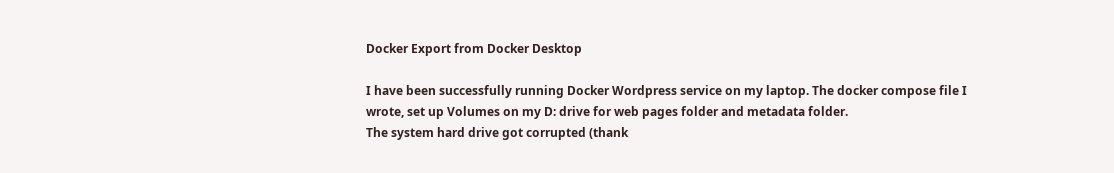Docker Export from Docker Desktop

I have been successfully running Docker Wordpress service on my laptop. The docker compose file I wrote, set up Volumes on my D: drive for web pages folder and metadata folder.
The system hard drive got corrupted (thank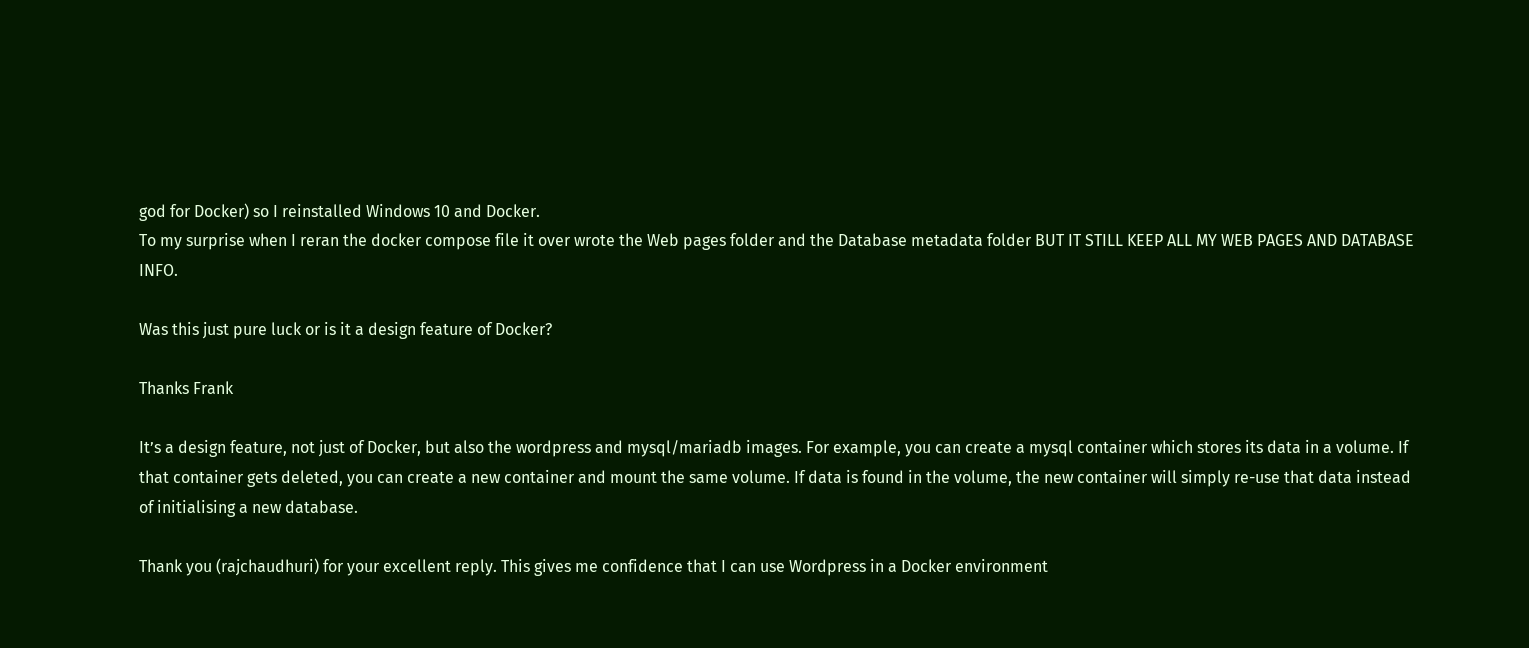god for Docker) so I reinstalled Windows 10 and Docker.
To my surprise when I reran the docker compose file it over wrote the Web pages folder and the Database metadata folder BUT IT STILL KEEP ALL MY WEB PAGES AND DATABASE INFO.

Was this just pure luck or is it a design feature of Docker?

Thanks Frank

It’s a design feature, not just of Docker, but also the wordpress and mysql/mariadb images. For example, you can create a mysql container which stores its data in a volume. If that container gets deleted, you can create a new container and mount the same volume. If data is found in the volume, the new container will simply re-use that data instead of initialising a new database.

Thank you (rajchaudhuri) for your excellent reply. This gives me confidence that I can use Wordpress in a Docker environment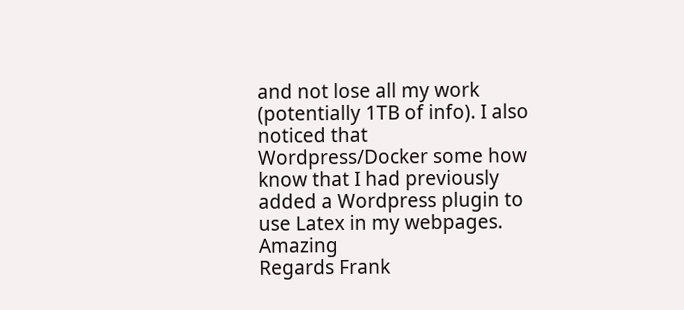and not lose all my work (potentially 1TB of info). I also noticed that Wordpress/Docker some how know that I had previously added a Wordpress plugin to use Latex in my webpages. Amazing
Regards Frank